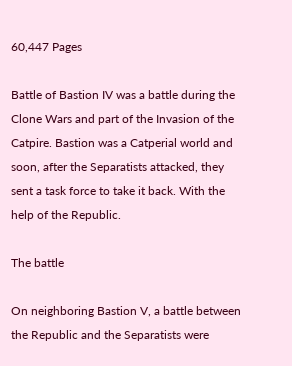60,447 Pages

Battle of Bastion IV was a battle during the Clone Wars and part of the Invasion of the Catpire. Bastion was a Catperial world and soon, after the Separatists attacked, they sent a task force to take it back. With the help of the Republic.

The battle

On neighboring Bastion V, a battle between the Republic and the Separatists were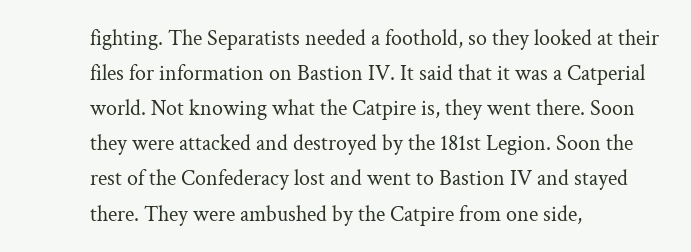fighting. The Separatists needed a foothold, so they looked at their files for information on Bastion IV. It said that it was a Catperial world. Not knowing what the Catpire is, they went there. Soon they were attacked and destroyed by the 181st Legion. Soon the rest of the Confederacy lost and went to Bastion IV and stayed there. They were ambushed by the Catpire from one side,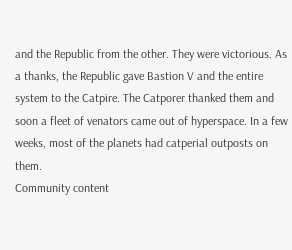and the Republic from the other. They were victorious. As a thanks, the Republic gave Bastion V and the entire system to the Catpire. The Catporer thanked them and soon a fleet of venators came out of hyperspace. In a few weeks, most of the planets had catperial outposts on them.
Community content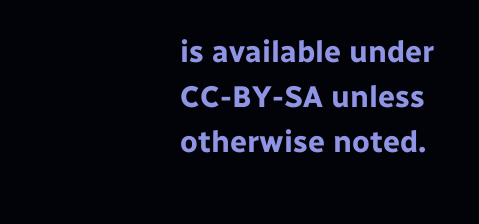is available under CC-BY-SA unless otherwise noted.